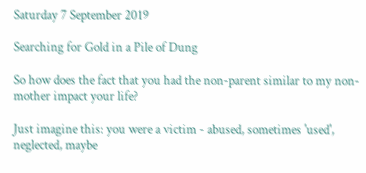Saturday 7 September 2019

Searching for Gold in a Pile of Dung

So how does the fact that you had the non-parent similar to my non-mother impact your life?

Just imagine this: you were a victim - abused, sometimes 'used', neglected, maybe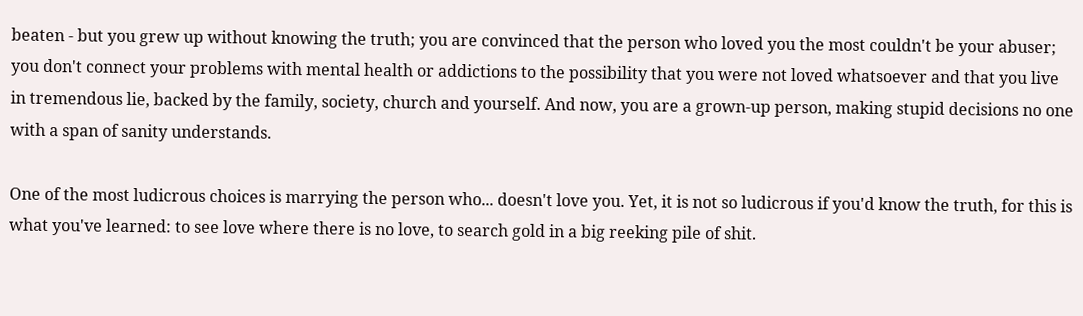beaten - but you grew up without knowing the truth; you are convinced that the person who loved you the most couldn't be your abuser; you don't connect your problems with mental health or addictions to the possibility that you were not loved whatsoever and that you live in tremendous lie, backed by the family, society, church and yourself. And now, you are a grown-up person, making stupid decisions no one with a span of sanity understands.

One of the most ludicrous choices is marrying the person who... doesn't love you. Yet, it is not so ludicrous if you'd know the truth, for this is what you've learned: to see love where there is no love, to search gold in a big reeking pile of shit.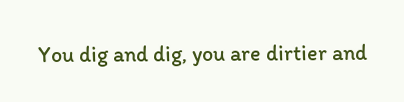You dig and dig, you are dirtier and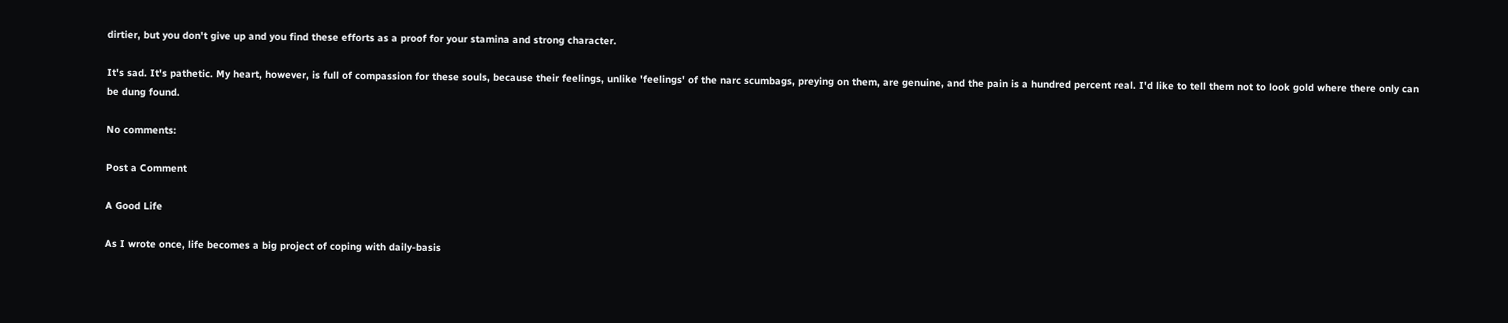dirtier, but you don't give up and you find these efforts as a proof for your stamina and strong character.

It's sad. It's pathetic. My heart, however, is full of compassion for these souls, because their feelings, unlike 'feelings' of the narc scumbags, preying on them, are genuine, and the pain is a hundred percent real. I'd like to tell them not to look gold where there only can be dung found.

No comments:

Post a Comment

A Good Life

As I wrote once, life becomes a big project of coping with daily-basis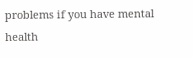problems if you have mental health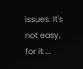issues. It's not easy, for it ...